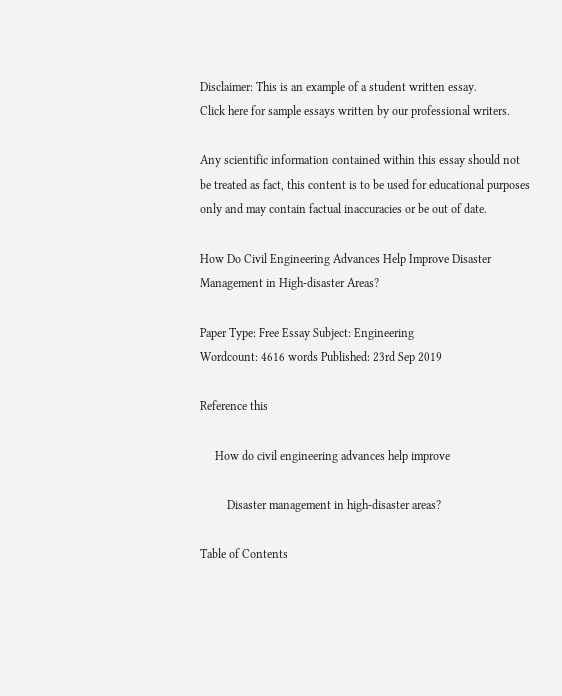Disclaimer: This is an example of a student written essay.
Click here for sample essays written by our professional writers.

Any scientific information contained within this essay should not be treated as fact, this content is to be used for educational purposes only and may contain factual inaccuracies or be out of date.

How Do Civil Engineering Advances Help Improve Disaster Management in High-disaster Areas?

Paper Type: Free Essay Subject: Engineering
Wordcount: 4616 words Published: 23rd Sep 2019

Reference this

     How do civil engineering advances help improve

         Disaster management in high-disaster areas?

Table of Contents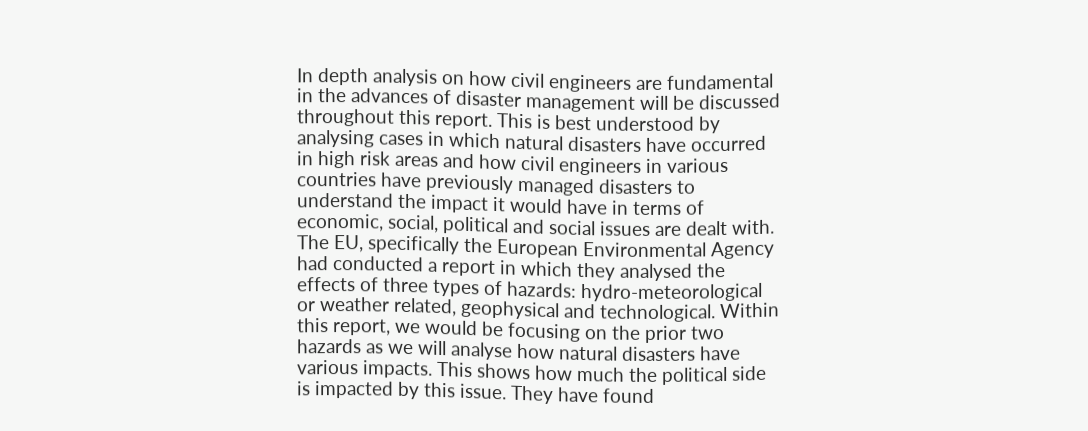In depth analysis on how civil engineers are fundamental in the advances of disaster management will be discussed throughout this report. This is best understood by analysing cases in which natural disasters have occurred in high risk areas and how civil engineers in various countries have previously managed disasters to understand the impact it would have in terms of economic, social, political and social issues are dealt with. The EU, specifically the European Environmental Agency had conducted a report in which they analysed the effects of three types of hazards: hydro-meteorological or weather related, geophysical and technological. Within this report, we would be focusing on the prior two hazards as we will analyse how natural disasters have various impacts. This shows how much the political side is impacted by this issue. They have found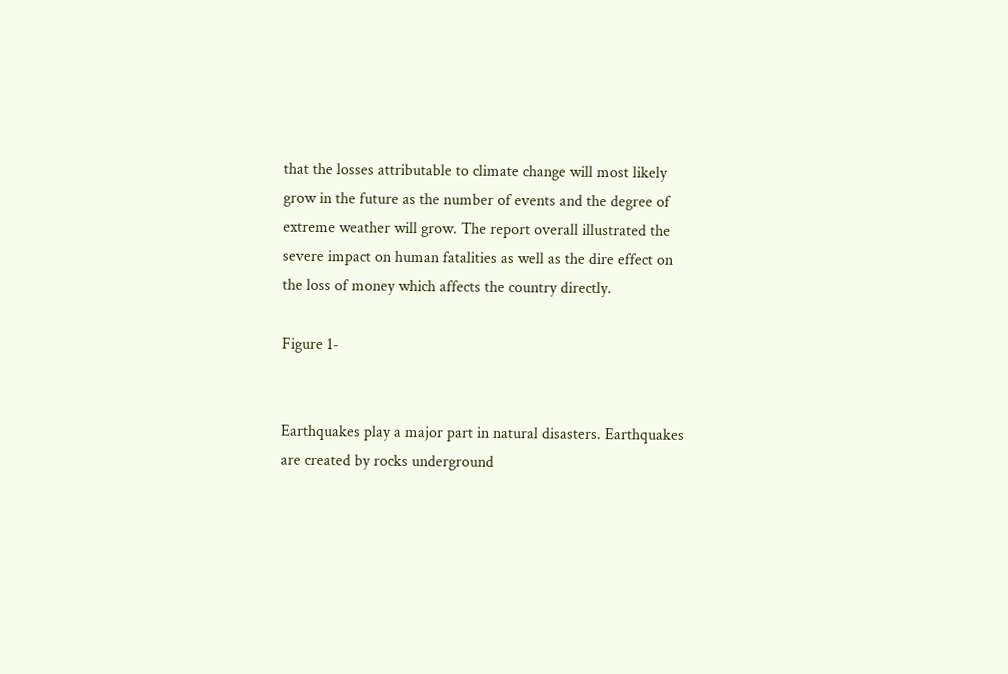that the losses attributable to climate change will most likely grow in the future as the number of events and the degree of extreme weather will grow. The report overall illustrated the severe impact on human fatalities as well as the dire effect on the loss of money which affects the country directly.

Figure 1-


Earthquakes play a major part in natural disasters. Earthquakes are created by rocks underground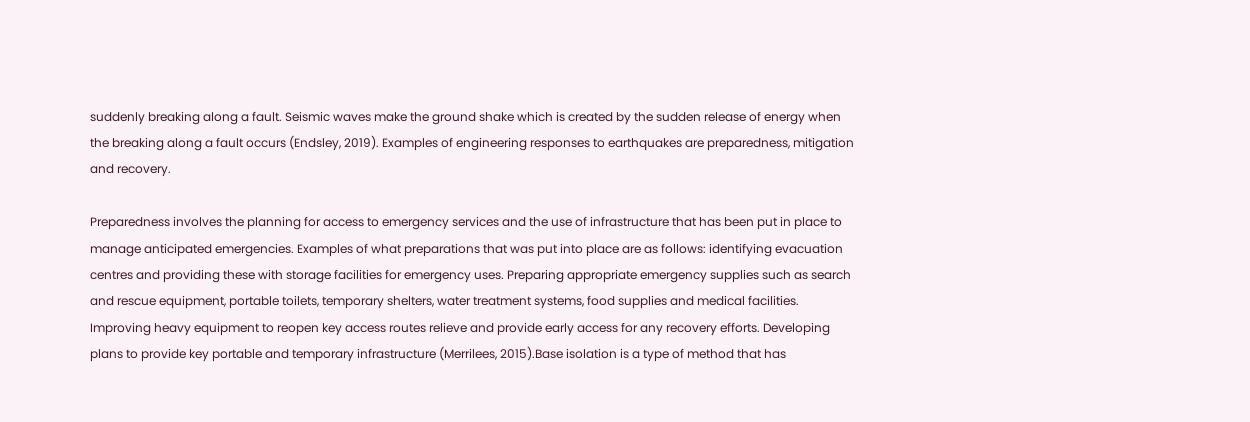suddenly breaking along a fault. Seismic waves make the ground shake which is created by the sudden release of energy when the breaking along a fault occurs (Endsley, 2019). Examples of engineering responses to earthquakes are preparedness, mitigation and recovery.

Preparedness involves the planning for access to emergency services and the use of infrastructure that has been put in place to manage anticipated emergencies. Examples of what preparations that was put into place are as follows: identifying evacuation centres and providing these with storage facilities for emergency uses. Preparing appropriate emergency supplies such as search and rescue equipment, portable toilets, temporary shelters, water treatment systems, food supplies and medical facilities. Improving heavy equipment to reopen key access routes relieve and provide early access for any recovery efforts. Developing plans to provide key portable and temporary infrastructure (Merrilees, 2015).Base isolation is a type of method that has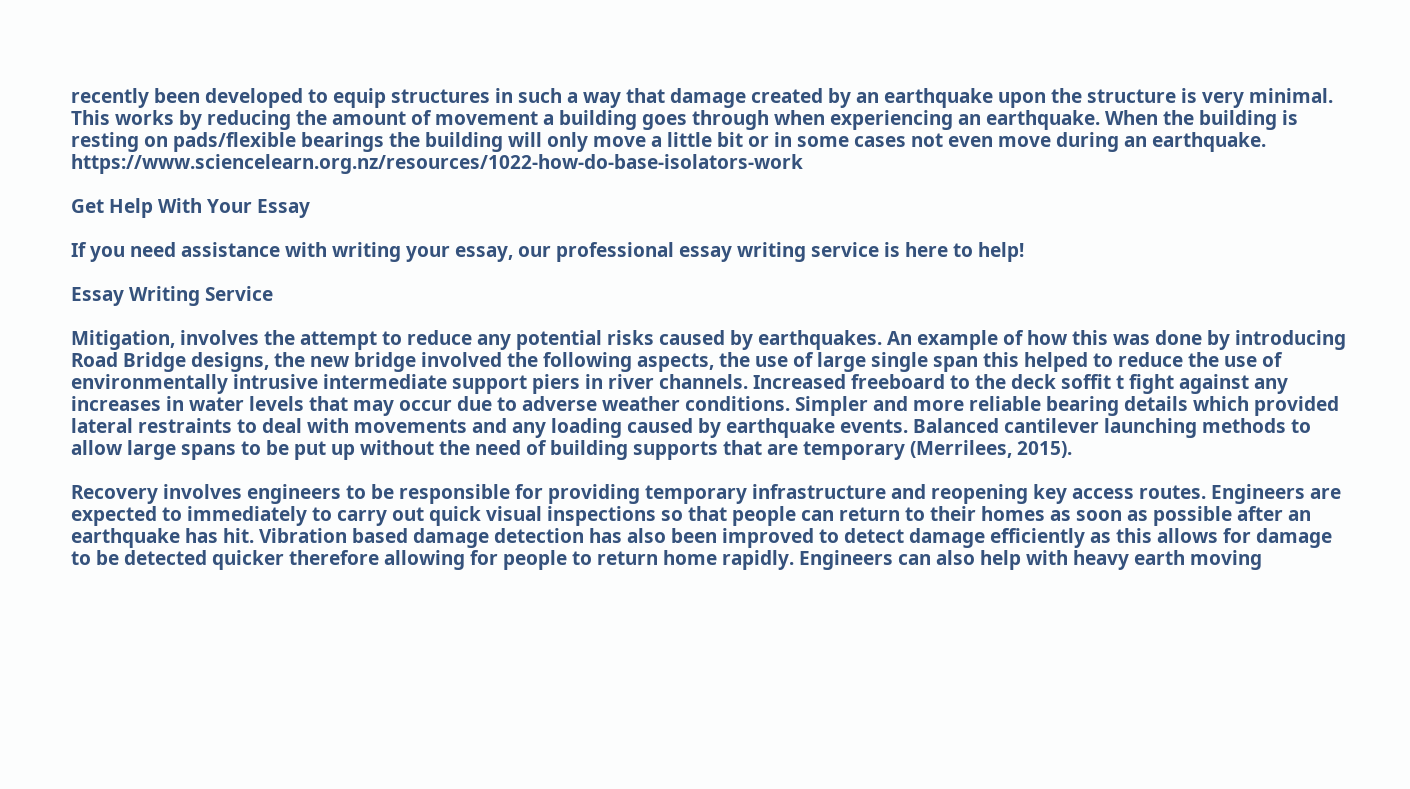recently been developed to equip structures in such a way that damage created by an earthquake upon the structure is very minimal. This works by reducing the amount of movement a building goes through when experiencing an earthquake. When the building is resting on pads/flexible bearings the building will only move a little bit or in some cases not even move during an earthquake. https://www.sciencelearn.org.nz/resources/1022-how-do-base-isolators-work

Get Help With Your Essay

If you need assistance with writing your essay, our professional essay writing service is here to help!

Essay Writing Service

Mitigation, involves the attempt to reduce any potential risks caused by earthquakes. An example of how this was done by introducing Road Bridge designs, the new bridge involved the following aspects, the use of large single span this helped to reduce the use of environmentally intrusive intermediate support piers in river channels. Increased freeboard to the deck soffit t fight against any increases in water levels that may occur due to adverse weather conditions. Simpler and more reliable bearing details which provided lateral restraints to deal with movements and any loading caused by earthquake events. Balanced cantilever launching methods to allow large spans to be put up without the need of building supports that are temporary (Merrilees, 2015).

Recovery involves engineers to be responsible for providing temporary infrastructure and reopening key access routes. Engineers are expected to immediately to carry out quick visual inspections so that people can return to their homes as soon as possible after an earthquake has hit. Vibration based damage detection has also been improved to detect damage efficiently as this allows for damage to be detected quicker therefore allowing for people to return home rapidly. Engineers can also help with heavy earth moving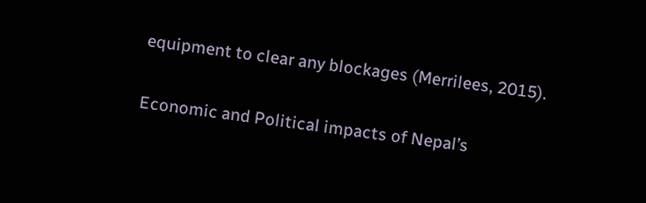equipment to clear any blockages (Merrilees, 2015).

Economic and Political impacts of Nepal’s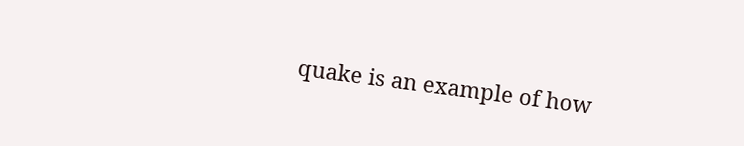quake is an example of how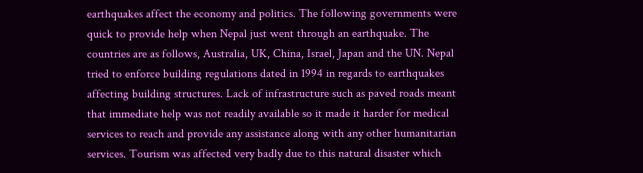earthquakes affect the economy and politics. The following governments were quick to provide help when Nepal just went through an earthquake. The countries are as follows, Australia, UK, China, Israel, Japan and the UN. Nepal tried to enforce building regulations dated in 1994 in regards to earthquakes affecting building structures. Lack of infrastructure such as paved roads meant that immediate help was not readily available so it made it harder for medical services to reach and provide any assistance along with any other humanitarian services. Tourism was affected very badly due to this natural disaster which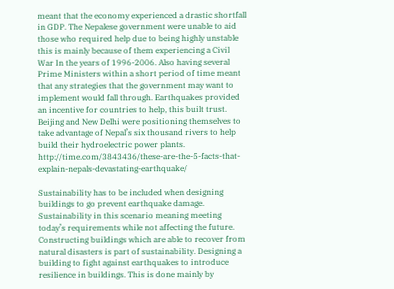meant that the economy experienced a drastic shortfall in GDP. The Nepalese government were unable to aid those who required help due to being highly unstable this is mainly because of them experiencing a Civil War In the years of 1996-2006. Also having several Prime Ministers within a short period of time meant that any strategies that the government may want to implement would fall through. Earthquakes provided an incentive for countries to help, this built trust. Beijing and New Delhi were positioning themselves to take advantage of Nepal’s six thousand rivers to help build their hydroelectric power plants. http://time.com/3843436/these-are-the-5-facts-that-explain-nepals-devastating-earthquake/

Sustainability has to be included when designing buildings to go prevent earthquake damage. Sustainability in this scenario meaning meeting today’s requirements while not affecting the future. Constructing buildings which are able to recover from natural disasters is part of sustainability. Designing a building to fight against earthquakes to introduce resilience in buildings. This is done mainly by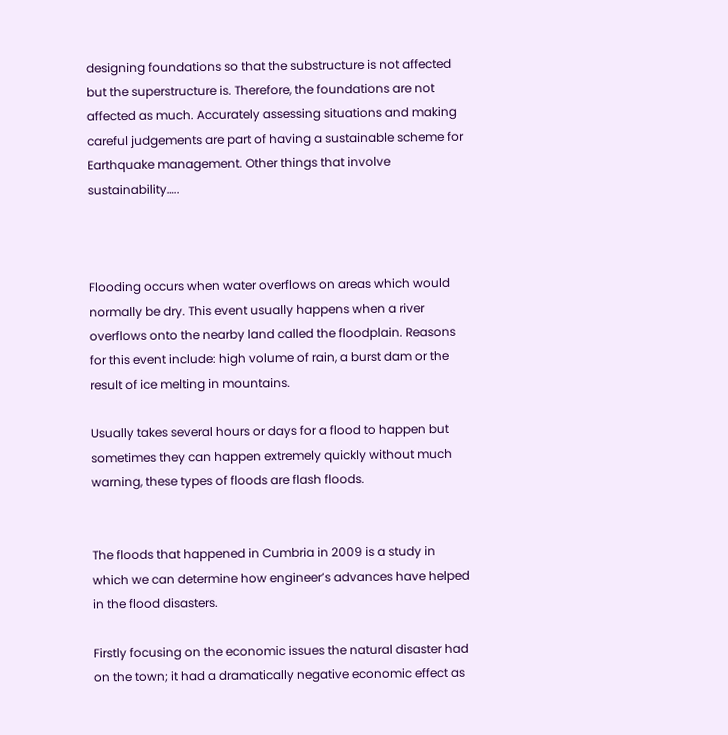designing foundations so that the substructure is not affected but the superstructure is. Therefore, the foundations are not affected as much. Accurately assessing situations and making careful judgements are part of having a sustainable scheme for Earthquake management. Other things that involve sustainability…..



Flooding occurs when water overflows on areas which would normally be dry. This event usually happens when a river overflows onto the nearby land called the floodplain. Reasons for this event include: high volume of rain, a burst dam or the result of ice melting in mountains.

Usually takes several hours or days for a flood to happen but sometimes they can happen extremely quickly without much warning, these types of floods are flash floods.


The floods that happened in Cumbria in 2009 is a study in which we can determine how engineer’s advances have helped in the flood disasters.

Firstly focusing on the economic issues the natural disaster had on the town; it had a dramatically negative economic effect as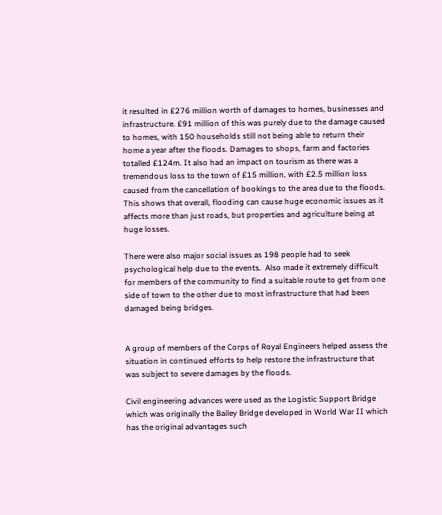it resulted in £276 million worth of damages to homes, businesses and infrastructure. £91 million of this was purely due to the damage caused to homes, with 150 households still not being able to return their home a year after the floods. Damages to shops, farm and factories totalled £124m. It also had an impact on tourism as there was a tremendous loss to the town of £15 million, with £2.5 million loss caused from the cancellation of bookings to the area due to the floods. This shows that overall, flooding can cause huge economic issues as it affects more than just roads, but properties and agriculture being at huge losses.

There were also major social issues as 198 people had to seek psychological help due to the events.  Also made it extremely difficult for members of the community to find a suitable route to get from one side of town to the other due to most infrastructure that had been damaged being bridges.


A group of members of the Corps of Royal Engineers helped assess the situation in continued efforts to help restore the infrastructure that was subject to severe damages by the floods.

Civil engineering advances were used as the Logistic Support Bridge which was originally the Bailey Bridge developed in World War II which has the original advantages such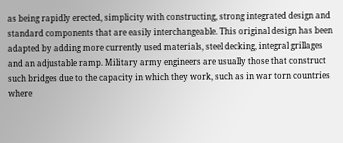as being rapidly erected, simplicity with constructing, strong integrated design and standard components that are easily interchangeable. This original design has been adapted by adding more currently used materials, steel decking, integral grillages and an adjustable ramp. Military army engineers are usually those that construct such bridges due to the capacity in which they work, such as in war torn countries where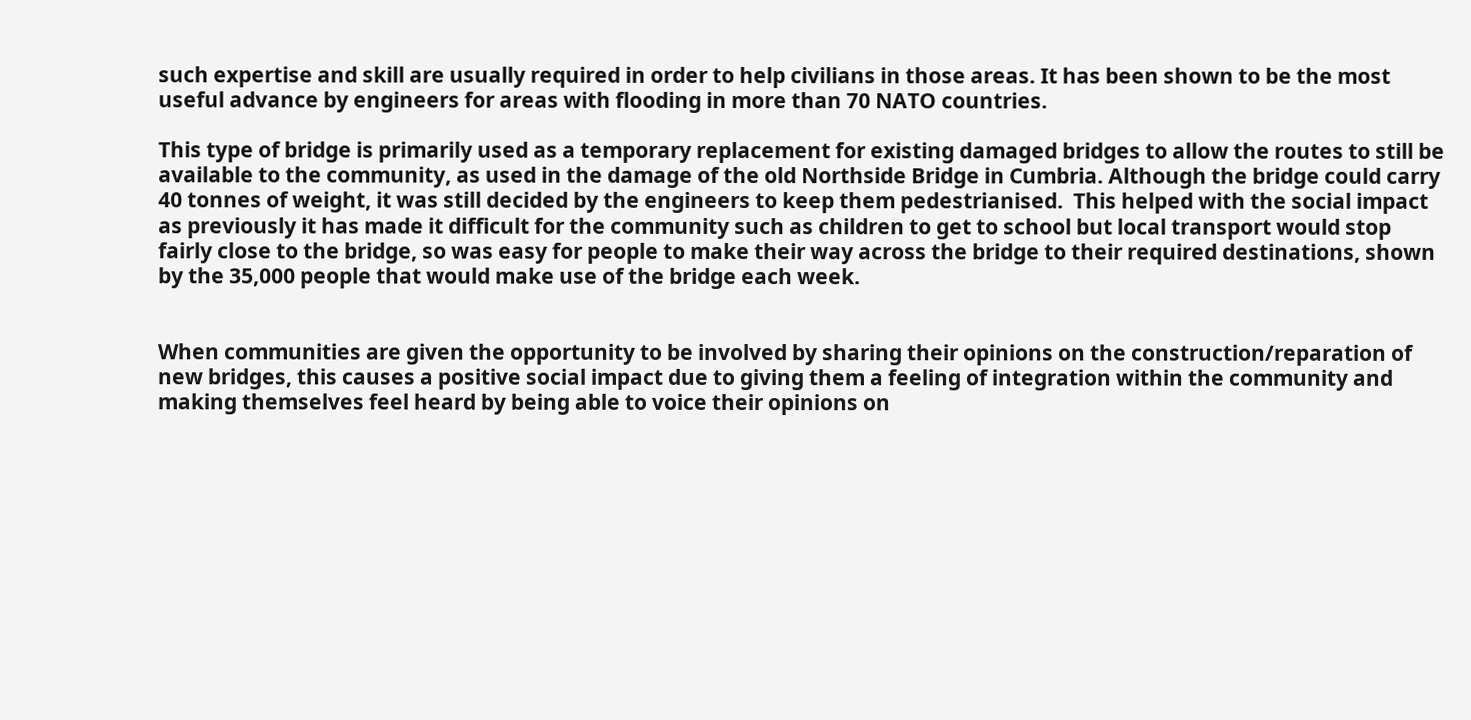such expertise and skill are usually required in order to help civilians in those areas. It has been shown to be the most useful advance by engineers for areas with flooding in more than 70 NATO countries.

This type of bridge is primarily used as a temporary replacement for existing damaged bridges to allow the routes to still be available to the community, as used in the damage of the old Northside Bridge in Cumbria. Although the bridge could carry 40 tonnes of weight, it was still decided by the engineers to keep them pedestrianised.  This helped with the social impact as previously it has made it difficult for the community such as children to get to school but local transport would stop fairly close to the bridge, so was easy for people to make their way across the bridge to their required destinations, shown by the 35,000 people that would make use of the bridge each week.


When communities are given the opportunity to be involved by sharing their opinions on the construction/reparation of new bridges, this causes a positive social impact due to giving them a feeling of integration within the community and making themselves feel heard by being able to voice their opinions on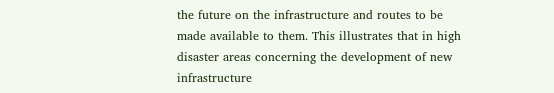the future on the infrastructure and routes to be made available to them. This illustrates that in high disaster areas concerning the development of new infrastructure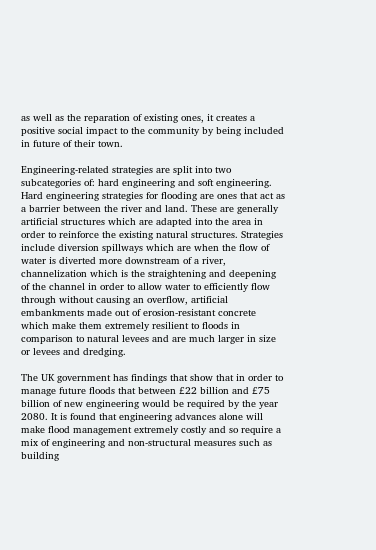as well as the reparation of existing ones, it creates a positive social impact to the community by being included in future of their town.

Engineering-related strategies are split into two subcategories of: hard engineering and soft engineering. Hard engineering strategies for flooding are ones that act as a barrier between the river and land. These are generally artificial structures which are adapted into the area in order to reinforce the existing natural structures. Strategies include diversion spillways which are when the flow of water is diverted more downstream of a river, channelization which is the straightening and deepening of the channel in order to allow water to efficiently flow through without causing an overflow, artificial embankments made out of erosion-resistant concrete which make them extremely resilient to floods in comparison to natural levees and are much larger in size or levees and dredging.

The UK government has findings that show that in order to manage future floods that between £22 billion and £75 billion of new engineering would be required by the year 2080. It is found that engineering advances alone will make flood management extremely costly and so require a mix of engineering and non-structural measures such as building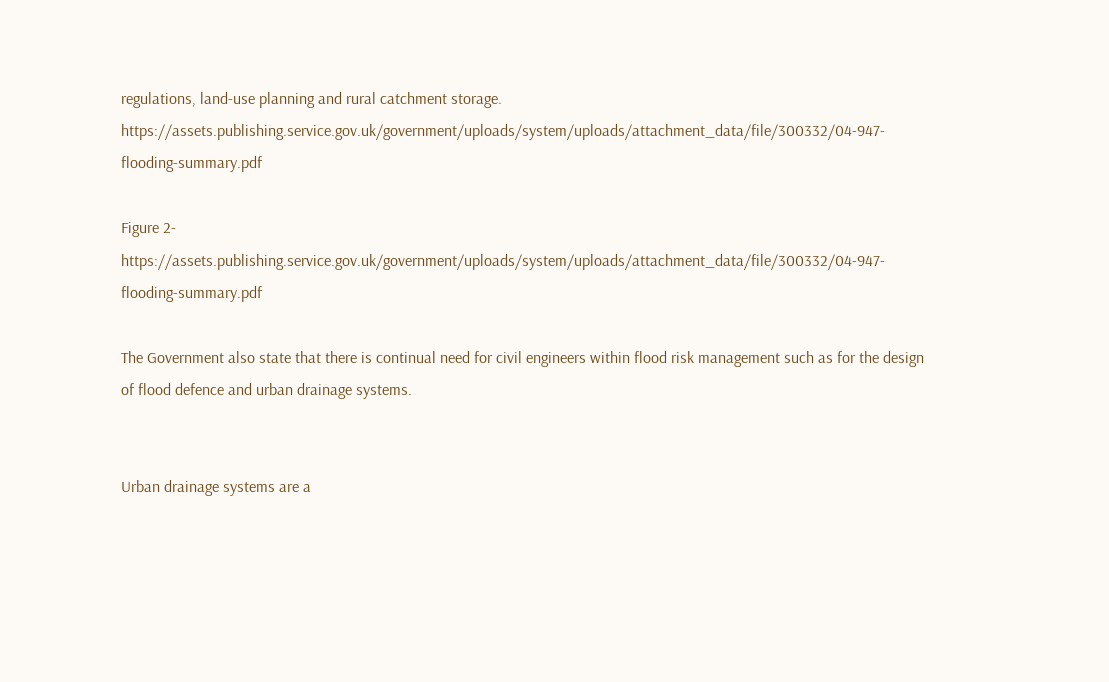regulations, land-use planning and rural catchment storage. https://assets.publishing.service.gov.uk/government/uploads/system/uploads/attachment_data/file/300332/04-947-flooding-summary.pdf

Figure 2-https://assets.publishing.service.gov.uk/government/uploads/system/uploads/attachment_data/file/300332/04-947-flooding-summary.pdf

The Government also state that there is continual need for civil engineers within flood risk management such as for the design of flood defence and urban drainage systems.


Urban drainage systems are a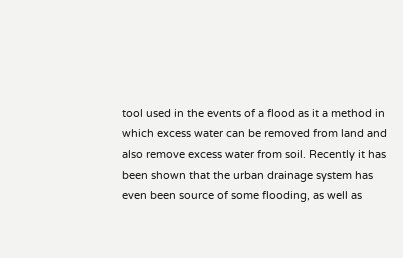tool used in the events of a flood as it a method in which excess water can be removed from land and also remove excess water from soil. Recently it has been shown that the urban drainage system has even been source of some flooding, as well as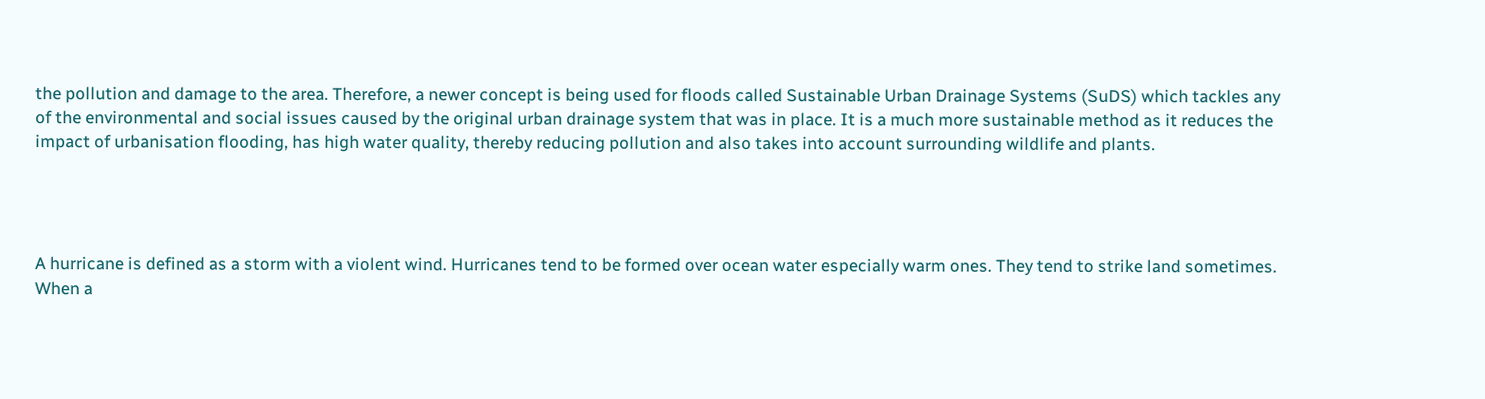the pollution and damage to the area. Therefore, a newer concept is being used for floods called Sustainable Urban Drainage Systems (SuDS) which tackles any of the environmental and social issues caused by the original urban drainage system that was in place. It is a much more sustainable method as it reduces the impact of urbanisation flooding, has high water quality, thereby reducing pollution and also takes into account surrounding wildlife and plants.




A hurricane is defined as a storm with a violent wind. Hurricanes tend to be formed over ocean water especially warm ones. They tend to strike land sometimes. When a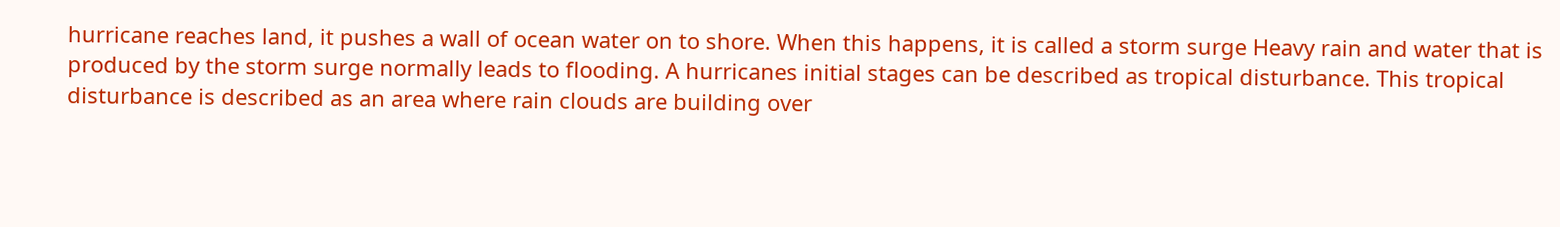hurricane reaches land, it pushes a wall of ocean water on to shore. When this happens, it is called a storm surge Heavy rain and water that is produced by the storm surge normally leads to flooding. A hurricanes initial stages can be described as tropical disturbance. This tropical disturbance is described as an area where rain clouds are building over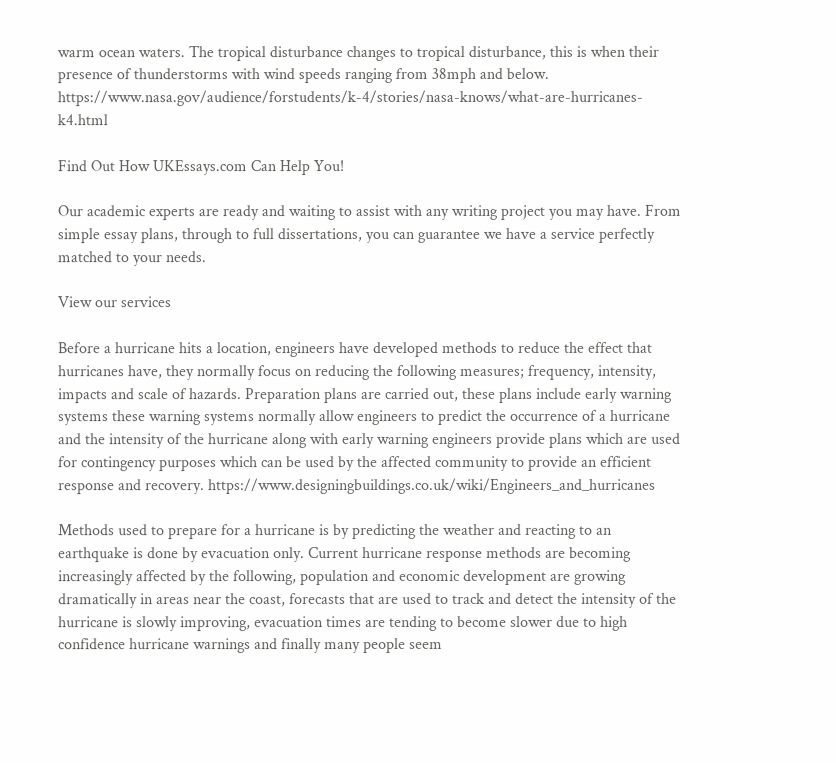warm ocean waters. The tropical disturbance changes to tropical disturbance, this is when their presence of thunderstorms with wind speeds ranging from 38mph and below. https://www.nasa.gov/audience/forstudents/k-4/stories/nasa-knows/what-are-hurricanes-k4.html

Find Out How UKEssays.com Can Help You!

Our academic experts are ready and waiting to assist with any writing project you may have. From simple essay plans, through to full dissertations, you can guarantee we have a service perfectly matched to your needs.

View our services

Before a hurricane hits a location, engineers have developed methods to reduce the effect that hurricanes have, they normally focus on reducing the following measures; frequency, intensity, impacts and scale of hazards. Preparation plans are carried out, these plans include early warning systems these warning systems normally allow engineers to predict the occurrence of a hurricane and the intensity of the hurricane along with early warning engineers provide plans which are used for contingency purposes which can be used by the affected community to provide an efficient response and recovery. https://www.designingbuildings.co.uk/wiki/Engineers_and_hurricanes

Methods used to prepare for a hurricane is by predicting the weather and reacting to an earthquake is done by evacuation only. Current hurricane response methods are becoming increasingly affected by the following, population and economic development are growing dramatically in areas near the coast, forecasts that are used to track and detect the intensity of the hurricane is slowly improving, evacuation times are tending to become slower due to high confidence hurricane warnings and finally many people seem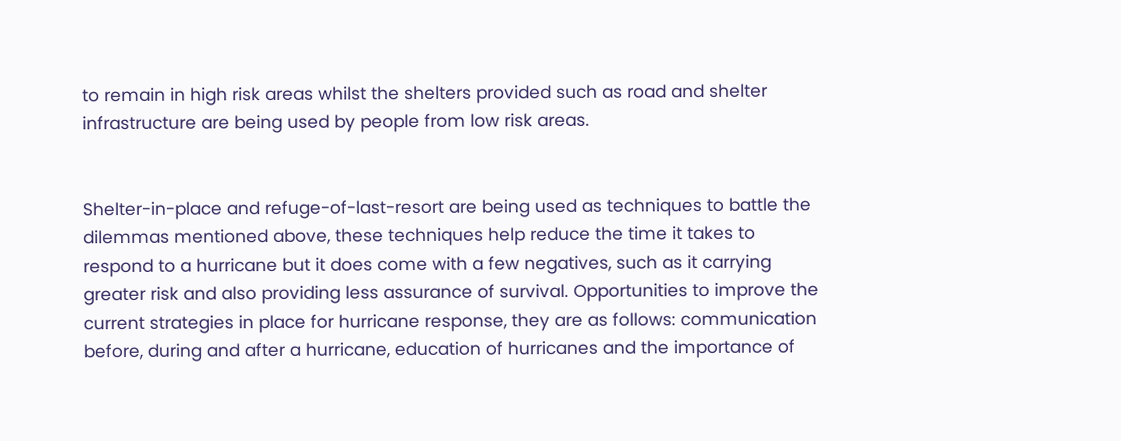to remain in high risk areas whilst the shelters provided such as road and shelter infrastructure are being used by people from low risk areas.


Shelter-in-place and refuge-of-last-resort are being used as techniques to battle the dilemmas mentioned above, these techniques help reduce the time it takes to respond to a hurricane but it does come with a few negatives, such as it carrying greater risk and also providing less assurance of survival. Opportunities to improve the current strategies in place for hurricane response, they are as follows: communication before, during and after a hurricane, education of hurricanes and the importance of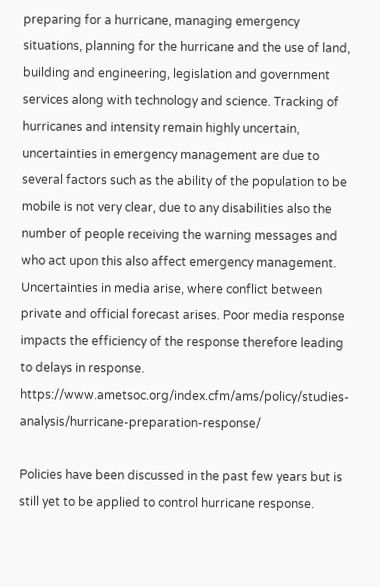preparing for a hurricane, managing emergency situations, planning for the hurricane and the use of land, building and engineering, legislation and government services along with technology and science. Tracking of hurricanes and intensity remain highly uncertain, uncertainties in emergency management are due to several factors such as the ability of the population to be mobile is not very clear, due to any disabilities also the number of people receiving the warning messages and who act upon this also affect emergency management. Uncertainties in media arise, where conflict between private and official forecast arises. Poor media response impacts the efficiency of the response therefore leading to delays in response. https://www.ametsoc.org/index.cfm/ams/policy/studies-analysis/hurricane-preparation-response/

Policies have been discussed in the past few years but is still yet to be applied to control hurricane response.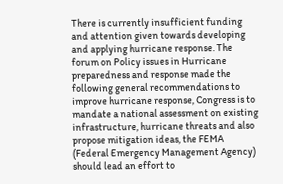There is currently insufficient funding and attention given towards developing and applying hurricane response. The forum on Policy issues in Hurricane preparedness and response made the following general recommendations to improve hurricane response, Congress is to mandate a national assessment on existing infrastructure, hurricane threats and also propose mitigation ideas, the FEMA (Federal Emergency Management Agency) should lead an effort to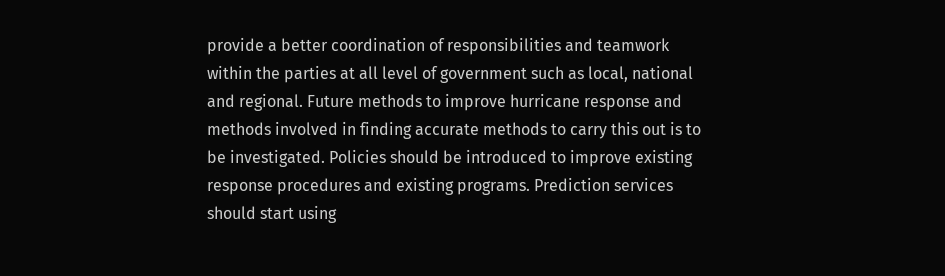provide a better coordination of responsibilities and teamwork within the parties at all level of government such as local, national and regional. Future methods to improve hurricane response and methods involved in finding accurate methods to carry this out is to be investigated. Policies should be introduced to improve existing response procedures and existing programs. Prediction services should start using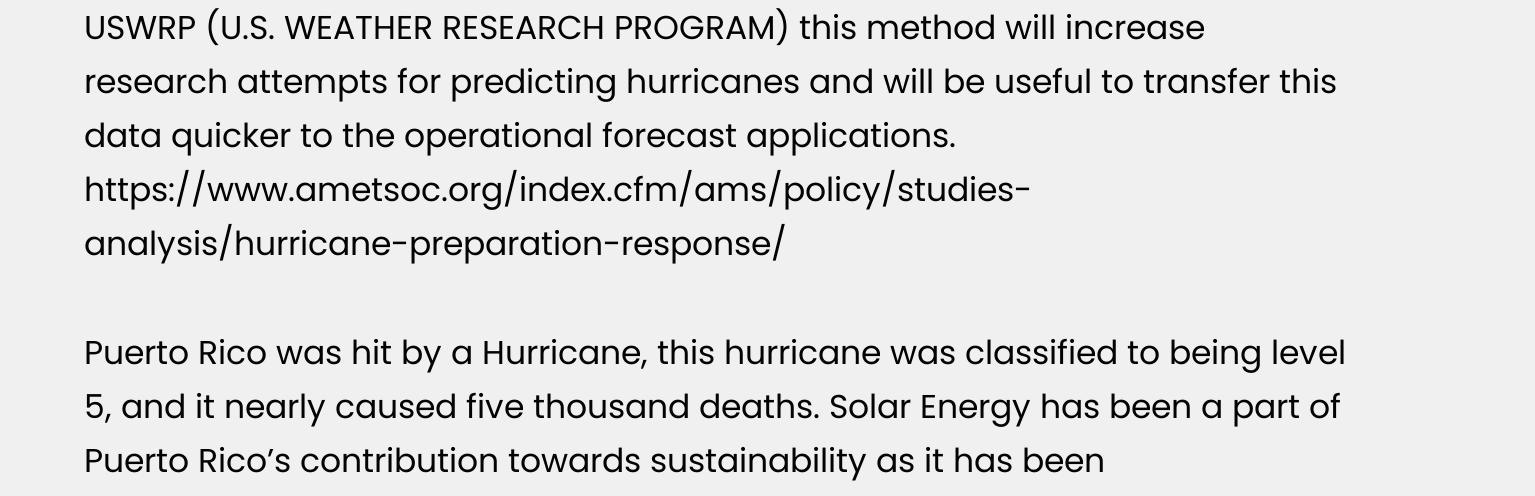USWRP (U.S. WEATHER RESEARCH PROGRAM) this method will increase research attempts for predicting hurricanes and will be useful to transfer this data quicker to the operational forecast applications. https://www.ametsoc.org/index.cfm/ams/policy/studies-analysis/hurricane-preparation-response/

Puerto Rico was hit by a Hurricane, this hurricane was classified to being level 5, and it nearly caused five thousand deaths. Solar Energy has been a part of Puerto Rico’s contribution towards sustainability as it has been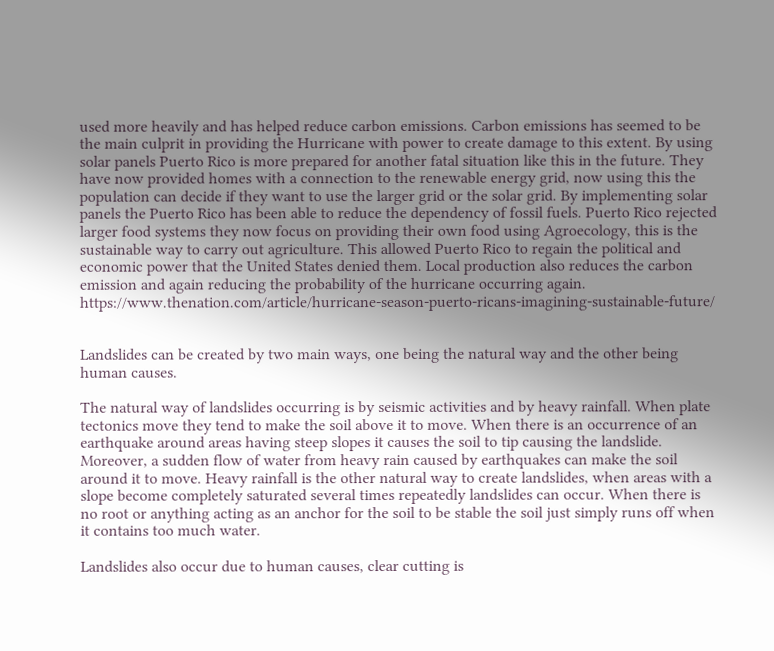used more heavily and has helped reduce carbon emissions. Carbon emissions has seemed to be the main culprit in providing the Hurricane with power to create damage to this extent. By using solar panels Puerto Rico is more prepared for another fatal situation like this in the future. They have now provided homes with a connection to the renewable energy grid, now using this the population can decide if they want to use the larger grid or the solar grid. By implementing solar panels the Puerto Rico has been able to reduce the dependency of fossil fuels. Puerto Rico rejected larger food systems they now focus on providing their own food using Agroecology, this is the sustainable way to carry out agriculture. This allowed Puerto Rico to regain the political and economic power that the United States denied them. Local production also reduces the carbon emission and again reducing the probability of the hurricane occurring again.  https://www.thenation.com/article/hurricane-season-puerto-ricans-imagining-sustainable-future/


Landslides can be created by two main ways, one being the natural way and the other being human causes.

The natural way of landslides occurring is by seismic activities and by heavy rainfall. When plate tectonics move they tend to make the soil above it to move. When there is an occurrence of an earthquake around areas having steep slopes it causes the soil to tip causing the landslide. Moreover, a sudden flow of water from heavy rain caused by earthquakes can make the soil around it to move. Heavy rainfall is the other natural way to create landslides, when areas with a slope become completely saturated several times repeatedly landslides can occur. When there is no root or anything acting as an anchor for the soil to be stable the soil just simply runs off when it contains too much water.

Landslides also occur due to human causes, clear cutting is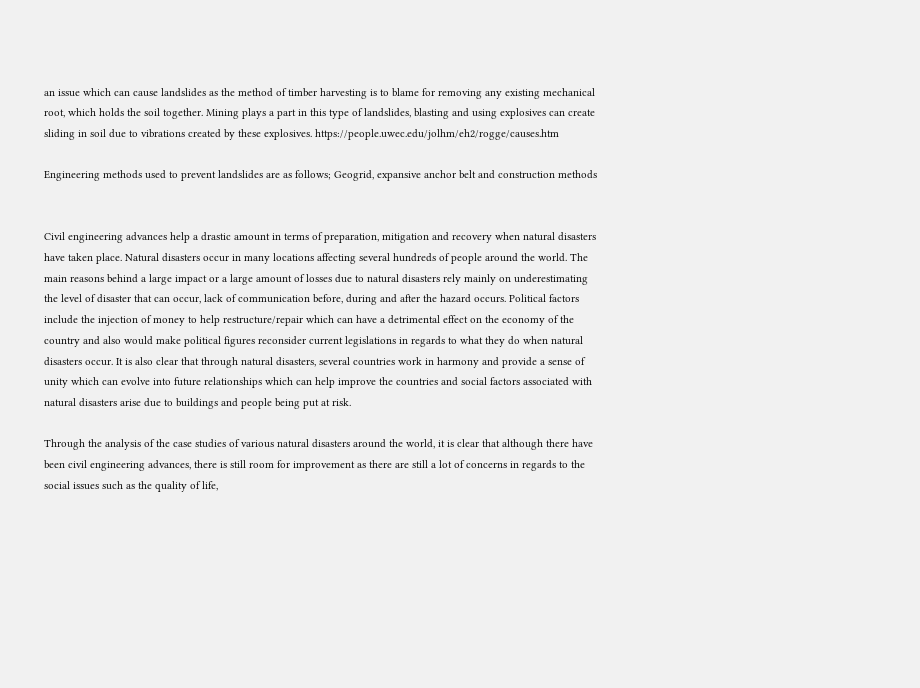an issue which can cause landslides as the method of timber harvesting is to blame for removing any existing mechanical root, which holds the soil together. Mining plays a part in this type of landslides, blasting and using explosives can create sliding in soil due to vibrations created by these explosives. https://people.uwec.edu/jolhm/eh2/rogge/causes.htm

Engineering methods used to prevent landslides are as follows; Geogrid, expansive anchor belt and construction methods


Civil engineering advances help a drastic amount in terms of preparation, mitigation and recovery when natural disasters have taken place. Natural disasters occur in many locations affecting several hundreds of people around the world. The main reasons behind a large impact or a large amount of losses due to natural disasters rely mainly on underestimating the level of disaster that can occur, lack of communication before, during and after the hazard occurs. Political factors include the injection of money to help restructure/repair which can have a detrimental effect on the economy of the country and also would make political figures reconsider current legislations in regards to what they do when natural disasters occur. It is also clear that through natural disasters, several countries work in harmony and provide a sense of unity which can evolve into future relationships which can help improve the countries and social factors associated with natural disasters arise due to buildings and people being put at risk.

Through the analysis of the case studies of various natural disasters around the world, it is clear that although there have been civil engineering advances, there is still room for improvement as there are still a lot of concerns in regards to the social issues such as the quality of life,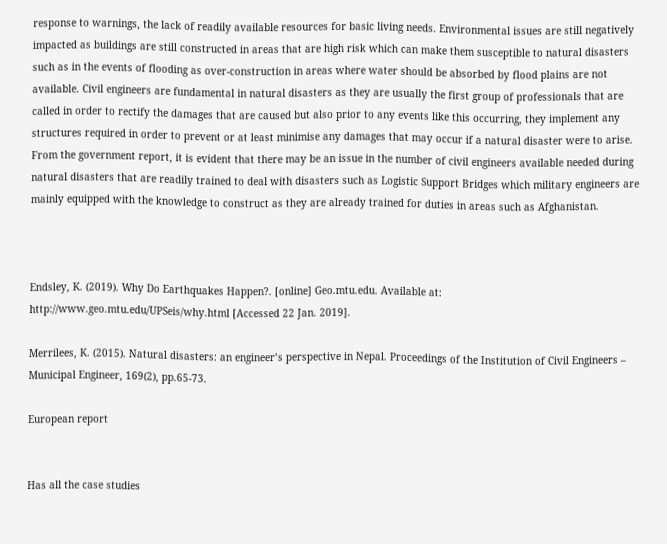response to warnings, the lack of readily available resources for basic living needs. Environmental issues are still negatively impacted as buildings are still constructed in areas that are high risk which can make them susceptible to natural disasters such as in the events of flooding as over-construction in areas where water should be absorbed by flood plains are not available. Civil engineers are fundamental in natural disasters as they are usually the first group of professionals that are called in order to rectify the damages that are caused but also prior to any events like this occurring, they implement any structures required in order to prevent or at least minimise any damages that may occur if a natural disaster were to arise. From the government report, it is evident that there may be an issue in the number of civil engineers available needed during natural disasters that are readily trained to deal with disasters such as Logistic Support Bridges which military engineers are mainly equipped with the knowledge to construct as they are already trained for duties in areas such as Afghanistan.



Endsley, K. (2019). Why Do Earthquakes Happen?. [online] Geo.mtu.edu. Available at: http://www.geo.mtu.edu/UPSeis/why.html [Accessed 22 Jan. 2019].

Merrilees, K. (2015). Natural disasters: an engineer’s perspective in Nepal. Proceedings of the Institution of Civil Engineers – Municipal Engineer, 169(2), pp.65-73.

European report


Has all the case studies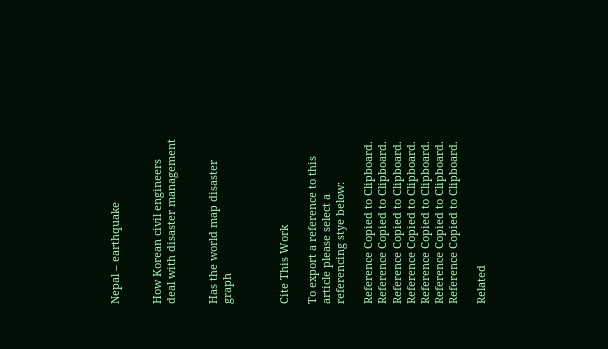Nepal – earthquake


How Korean civil engineers deal with disaster management


Has the world map disaster graph



Cite This Work

To export a reference to this article please select a referencing stye below:

Reference Copied to Clipboard.
Reference Copied to Clipboard.
Reference Copied to Clipboard.
Reference Copied to Clipboard.
Reference Copied to Clipboard.
Reference Copied to Clipboard.
Reference Copied to Clipboard.

Related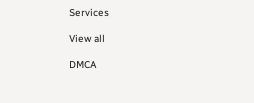Services

View all

DMCA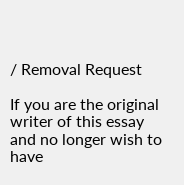/ Removal Request

If you are the original writer of this essay and no longer wish to have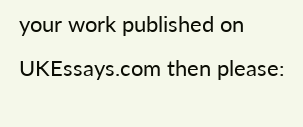your work published on UKEssays.com then please: